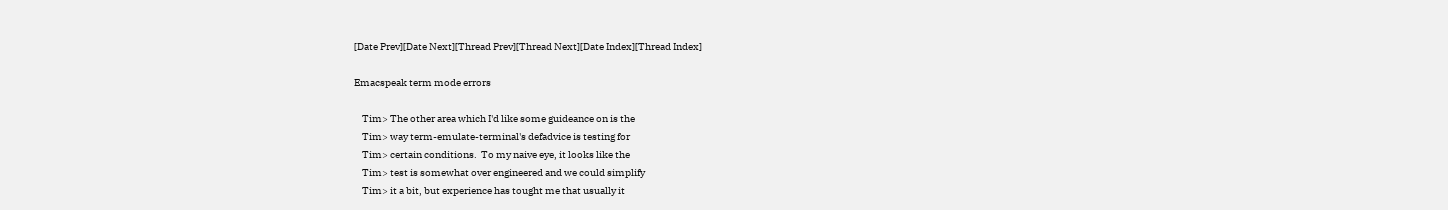[Date Prev][Date Next][Thread Prev][Thread Next][Date Index][Thread Index]

Emacspeak term mode errors

    Tim> The other area which I'd like some guideance on is the
    Tim> way term-emulate-terminal's defadvice is testing for
    Tim> certain conditions.  To my naive eye, it looks like the
    Tim> test is somewhat over engineered and we could simplify
    Tim> it a bit, but experience has tought me that usually it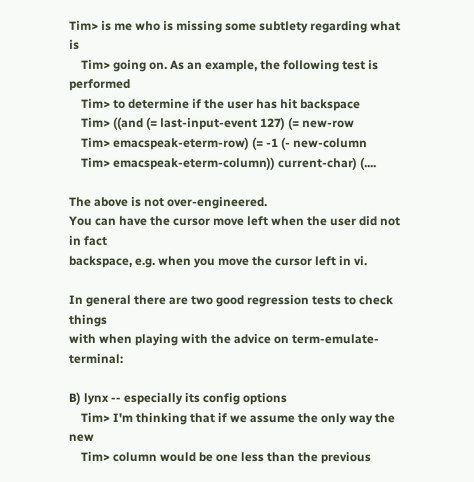Tim> is me who is missing some subtlety regarding what is
    Tim> going on. As an example, the following test is performed
    Tim> to determine if the user has hit backspace
    Tim> ((and (= last-input-event 127) (= new-row
    Tim> emacspeak-eterm-row) (= -1 (- new-column
    Tim> emacspeak-eterm-column)) current-char) (....

The above is not over-engineered.
You can have the cursor move left when the user did not in fact
backspace, e.g. when you move the cursor left in vi.

In general there are two good regression tests to check things
with when playing with the advice on term-emulate-terminal:

B) lynx -- especially its config options
    Tim> I'm thinking that if we assume the only way the new
    Tim> column would be one less than the previous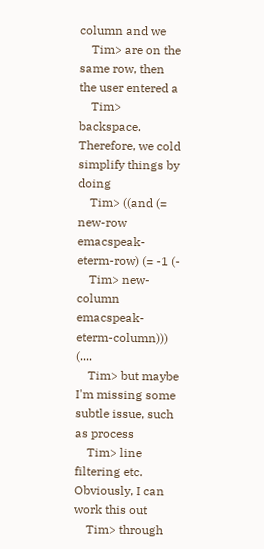column and we
    Tim> are on the same row, then the user entered a
    Tim> backspace. Therefore, we cold simplify things by doing
    Tim> ((and (= new-row emacspeak-eterm-row) (= -1 (-
    Tim> new-column emacspeak-eterm-column))) (....
    Tim> but maybe I'm missing some subtle issue, such as process
    Tim> line filtering etc. Obviously, I can work this out
    Tim> through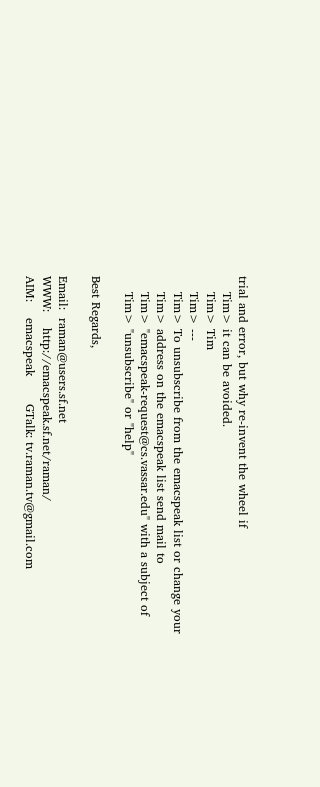trial and error, but why re-invent the wheel if
    Tim> it can be avoided.
    Tim> Tim
    Tim> ---
    Tim> To unsubscribe from the emacspeak list or change your
    Tim> address on the emacspeak list send mail to
    Tim> "emacspeak-request@cs.vassar.edu" with a subject of
    Tim> "unsubscribe" or "help"

Best Regards,

Email:  raman@users.sf.net
WWW:    http://emacspeak.sf.net/raman/
AIM:    emacspeak       GTalk: tv.raman.tv@gmail.com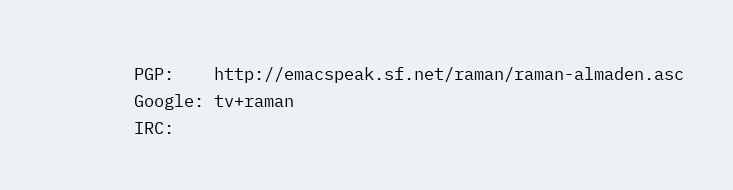PGP:    http://emacspeak.sf.net/raman/raman-almaden.asc
Google: tv+raman
IRC: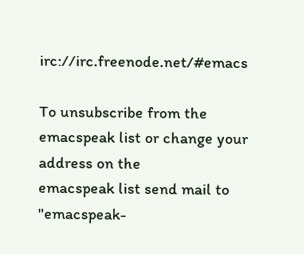irc://irc.freenode.net/#emacs

To unsubscribe from the emacspeak list or change your address on the
emacspeak list send mail to "emacspeak-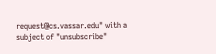request@cs.vassar.edu" with a
subject of "unsubscribe"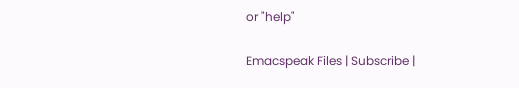or "help"

Emacspeak Files | Subscribe |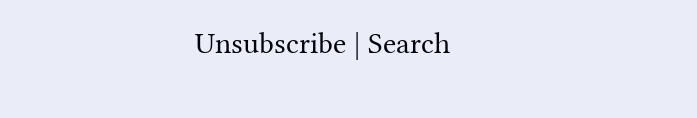Unsubscribe | Search